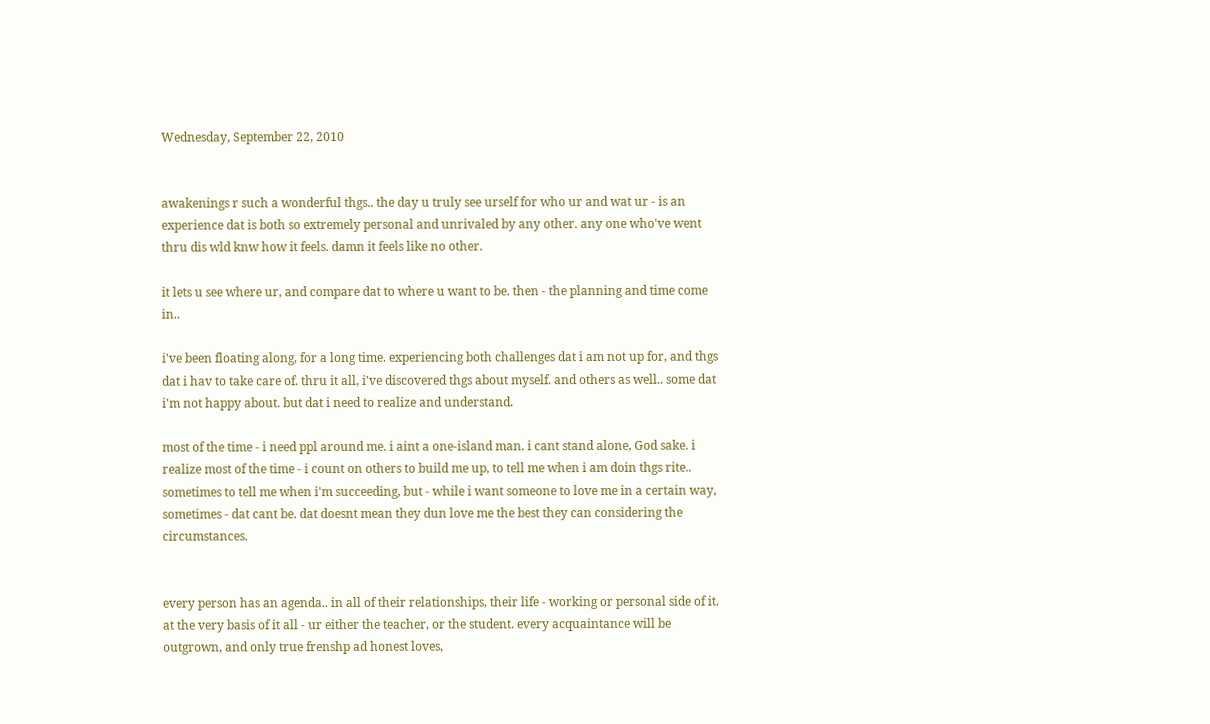Wednesday, September 22, 2010


awakenings r such a wonderful thgs.. the day u truly see urself for who ur and wat ur - is an experience dat is both so extremely personal and unrivaled by any other. any one who've went thru dis wld knw how it feels. damn it feels like no other.

it lets u see where ur, and compare dat to where u want to be. then - the planning and time come in..

i've been floating along, for a long time. experiencing both challenges dat i am not up for, and thgs dat i hav to take care of. thru it all, i've discovered thgs about myself. and others as well.. some dat i'm not happy about. but dat i need to realize and understand.

most of the time - i need ppl around me. i aint a one-island man. i cant stand alone, God sake. i realize most of the time - i count on others to build me up, to tell me when i am doin thgs rite.. sometimes to tell me when i'm succeeding, but - while i want someone to love me in a certain way, sometimes - dat cant be. dat doesnt mean they dun love me the best they can considering the circumstances.


every person has an agenda.. in all of their relationships, their life - working or personal side of it. at the very basis of it all - ur either the teacher, or the student. every acquaintance will be outgrown, and only true frenshp ad honest loves,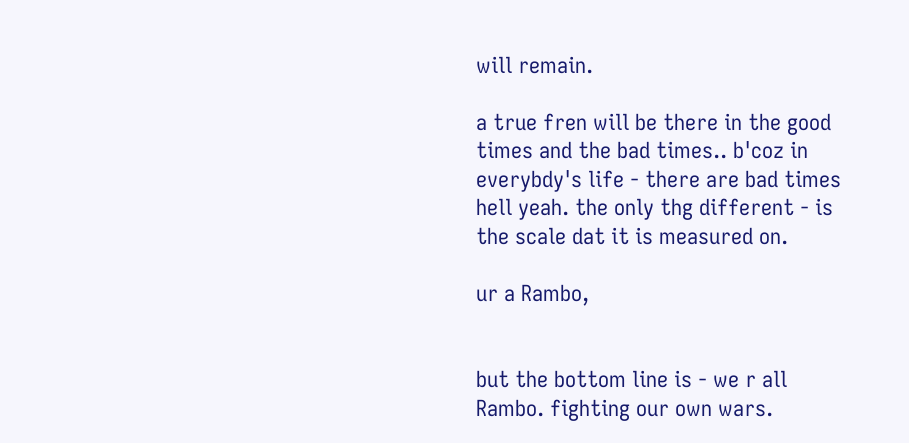will remain.

a true fren will be there in the good times and the bad times.. b'coz in everybdy's life - there are bad times hell yeah. the only thg different - is the scale dat it is measured on.

ur a Rambo,


but the bottom line is - we r all Rambo. fighting our own wars.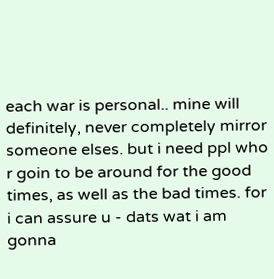each war is personal.. mine will definitely, never completely mirror someone elses. but i need ppl who r goin to be around for the good times, as well as the bad times. for i can assure u - dats wat i am gonna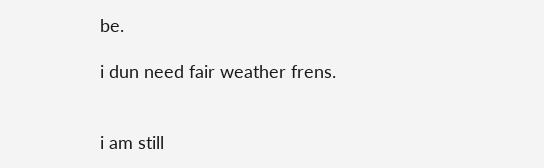be.

i dun need fair weather frens.


i am still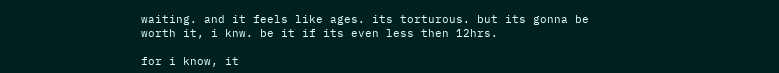waiting. and it feels like ages. its torturous. but its gonna be worth it, i knw. be it if its even less then 12hrs.

for i know, it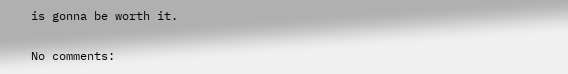is gonna be worth it.

No comments: